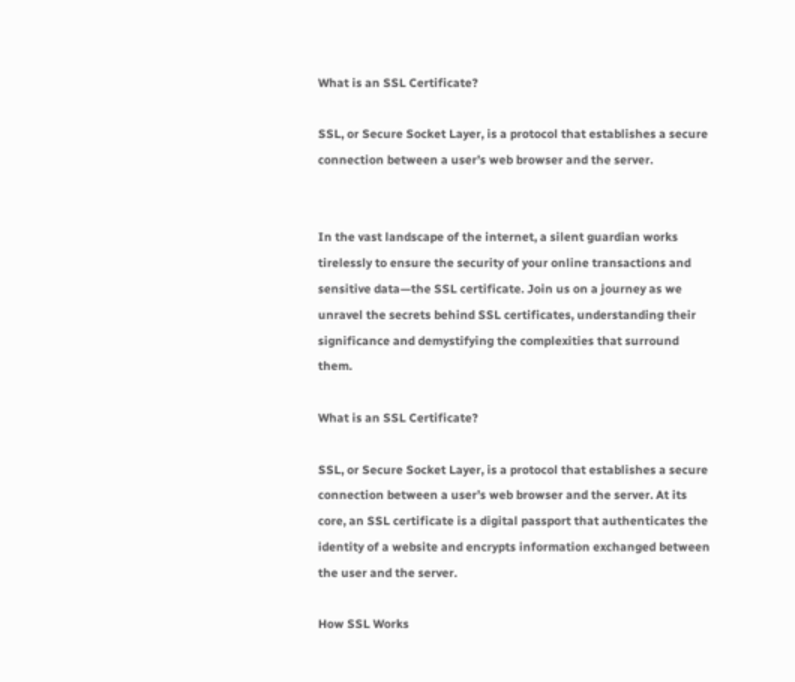What is an SSL Certificate?

SSL, or Secure Socket Layer, is a protocol that establishes a secure connection between a user’s web browser and the server.


In the vast landscape of the internet, a silent guardian works tirelessly to ensure the security of your online transactions and sensitive data—the SSL certificate. Join us on a journey as we unravel the secrets behind SSL certificates, understanding their significance and demystifying the complexities that surround them.

What is an SSL Certificate?

SSL, or Secure Socket Layer, is a protocol that establishes a secure connection between a user’s web browser and the server. At its core, an SSL certificate is a digital passport that authenticates the identity of a website and encrypts information exchanged between the user and the server.

How SSL Works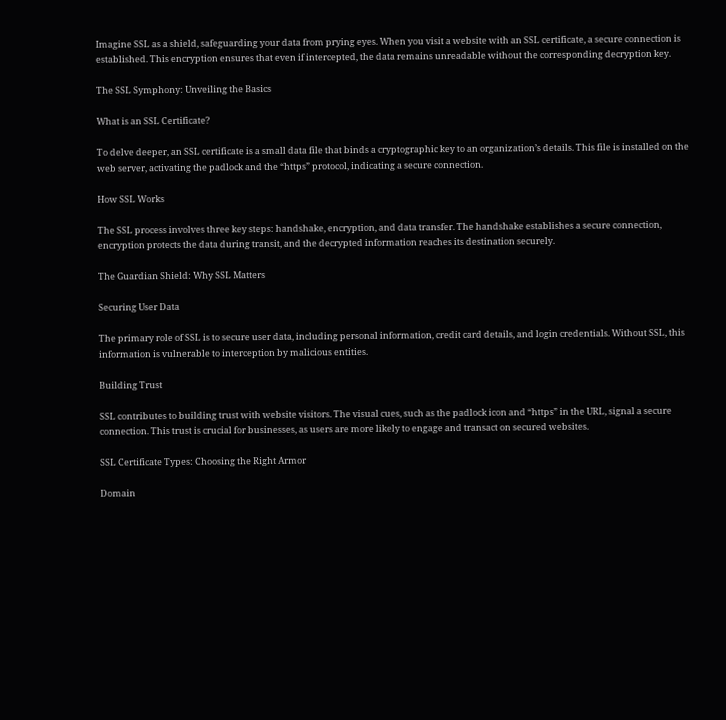Imagine SSL as a shield, safeguarding your data from prying eyes. When you visit a website with an SSL certificate, a secure connection is established. This encryption ensures that even if intercepted, the data remains unreadable without the corresponding decryption key.

The SSL Symphony: Unveiling the Basics

What is an SSL Certificate?

To delve deeper, an SSL certificate is a small data file that binds a cryptographic key to an organization’s details. This file is installed on the web server, activating the padlock and the “https” protocol, indicating a secure connection.

How SSL Works

The SSL process involves three key steps: handshake, encryption, and data transfer. The handshake establishes a secure connection, encryption protects the data during transit, and the decrypted information reaches its destination securely.

The Guardian Shield: Why SSL Matters

Securing User Data

The primary role of SSL is to secure user data, including personal information, credit card details, and login credentials. Without SSL, this information is vulnerable to interception by malicious entities.

Building Trust

SSL contributes to building trust with website visitors. The visual cues, such as the padlock icon and “https” in the URL, signal a secure connection. This trust is crucial for businesses, as users are more likely to engage and transact on secured websites.

SSL Certificate Types: Choosing the Right Armor

Domain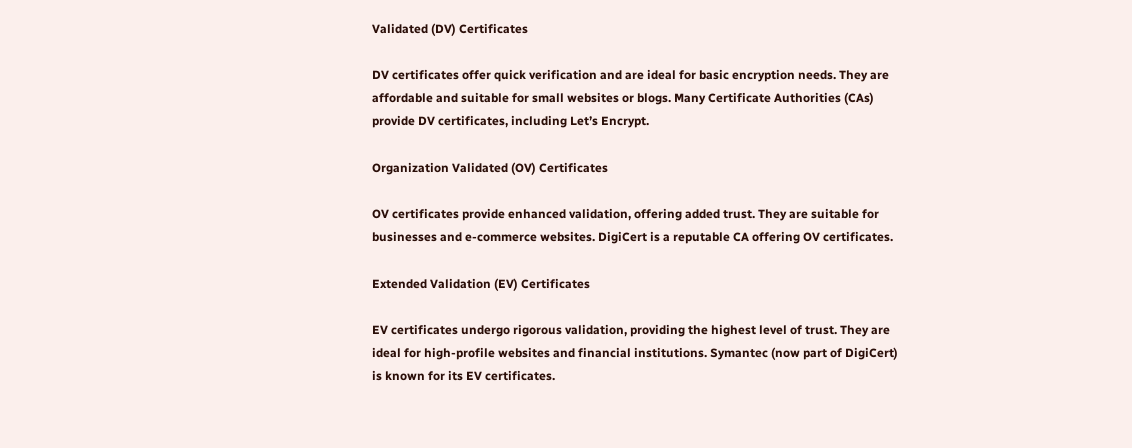Validated (DV) Certificates

DV certificates offer quick verification and are ideal for basic encryption needs. They are affordable and suitable for small websites or blogs. Many Certificate Authorities (CAs) provide DV certificates, including Let’s Encrypt.

Organization Validated (OV) Certificates

OV certificates provide enhanced validation, offering added trust. They are suitable for businesses and e-commerce websites. DigiCert is a reputable CA offering OV certificates.

Extended Validation (EV) Certificates

EV certificates undergo rigorous validation, providing the highest level of trust. They are ideal for high-profile websites and financial institutions. Symantec (now part of DigiCert) is known for its EV certificates.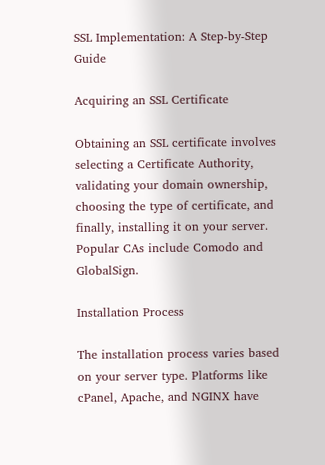SSL Implementation: A Step-by-Step Guide

Acquiring an SSL Certificate

Obtaining an SSL certificate involves selecting a Certificate Authority, validating your domain ownership, choosing the type of certificate, and finally, installing it on your server. Popular CAs include Comodo and GlobalSign.

Installation Process

The installation process varies based on your server type. Platforms like cPanel, Apache, and NGINX have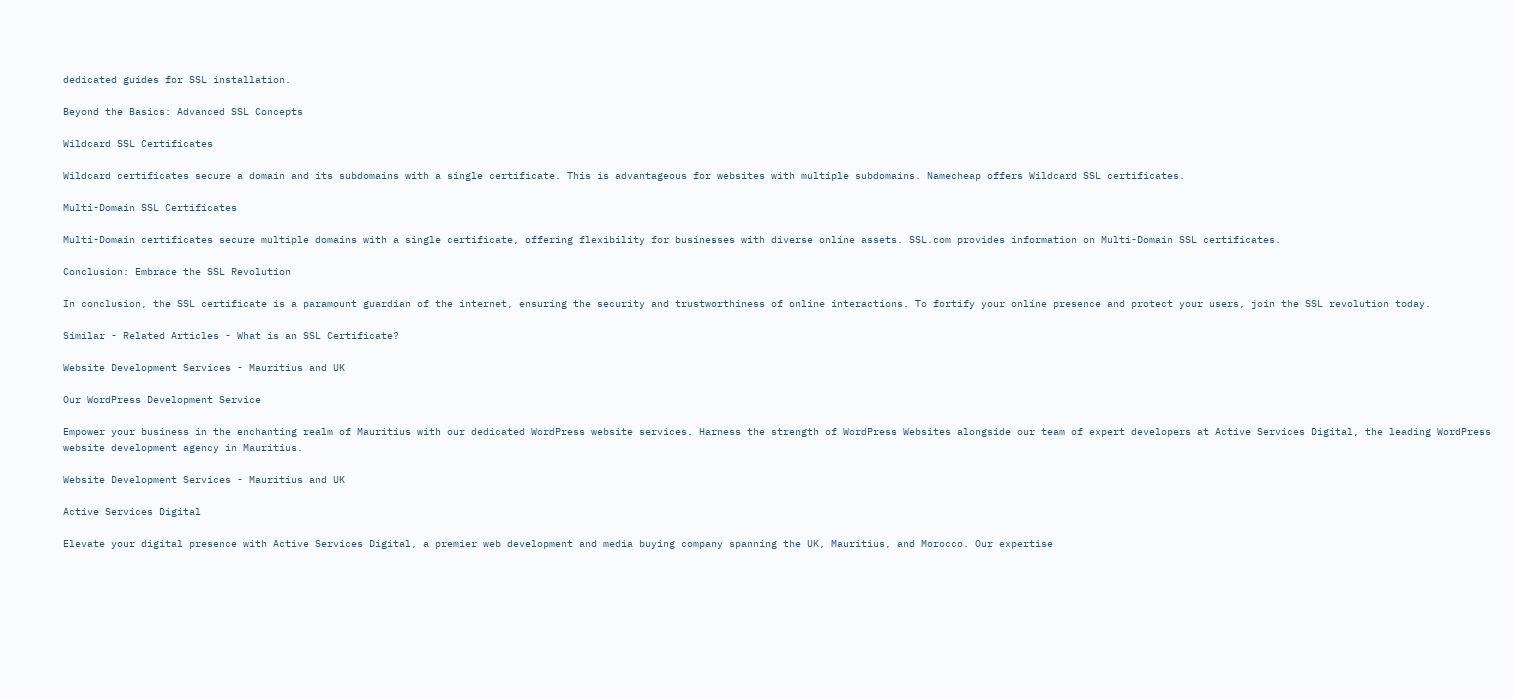dedicated guides for SSL installation.

Beyond the Basics: Advanced SSL Concepts

Wildcard SSL Certificates

Wildcard certificates secure a domain and its subdomains with a single certificate. This is advantageous for websites with multiple subdomains. Namecheap offers Wildcard SSL certificates.

Multi-Domain SSL Certificates

Multi-Domain certificates secure multiple domains with a single certificate, offering flexibility for businesses with diverse online assets. SSL.com provides information on Multi-Domain SSL certificates.

Conclusion: Embrace the SSL Revolution

In conclusion, the SSL certificate is a paramount guardian of the internet, ensuring the security and trustworthiness of online interactions. To fortify your online presence and protect your users, join the SSL revolution today.

Similar - Related Articles - What is an SSL Certificate?

Website Development Services - Mauritius and UK

Our WordPress Development Service

Empower your business in the enchanting realm of Mauritius with our dedicated WordPress website services. Harness the strength of WordPress Websites alongside our team of expert developers at Active Services Digital, the leading WordPress website development agency in Mauritius.

Website Development Services - Mauritius and UK

Active Services Digital

Elevate your digital presence with Active Services Digital, a premier web development and media buying company spanning the UK, Mauritius, and Morocco. Our expertise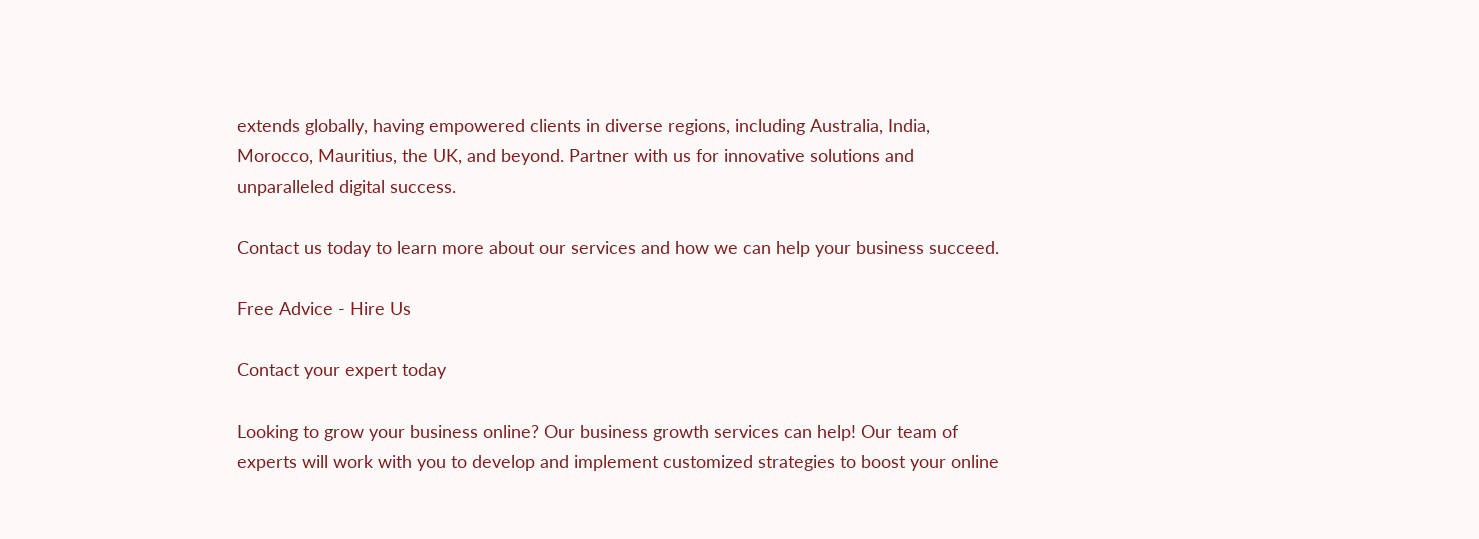extends globally, having empowered clients in diverse regions, including Australia, India, Morocco, Mauritius, the UK, and beyond. Partner with us for innovative solutions and unparalleled digital success.

Contact us today to learn more about our services and how we can help your business succeed.

Free Advice - Hire Us

Contact your expert today

Looking to grow your business online? Our business growth services can help! Our team of experts will work with you to develop and implement customized strategies to boost your online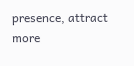presence, attract more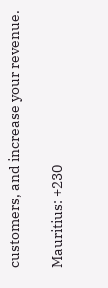customers, and increase your revenue.

Mauritius: +230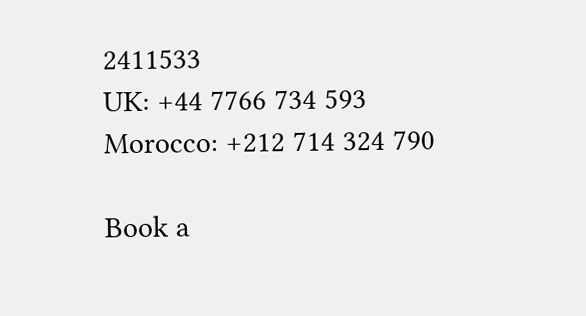2411533
UK: +44 7766 734 593
Morocco: +212 714 324 790

Book a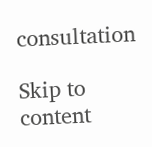consultation

Skip to content